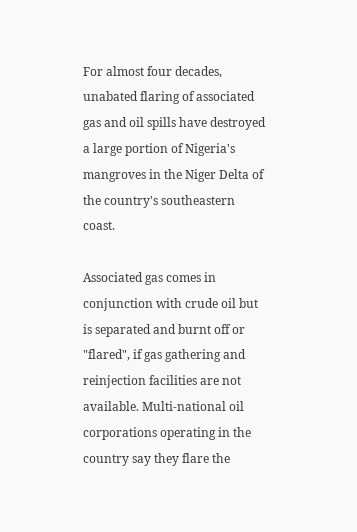For almost four decades, unabated flaring of associated gas and oil spills have destroyed a large portion of Nigeria's mangroves in the Niger Delta of the country's southeastern coast.

Associated gas comes in conjunction with crude oil but is separated and burnt off or "flared", if gas gathering and reinjection facilities are not available. Multi-national oil corporations operating in the country say they flare the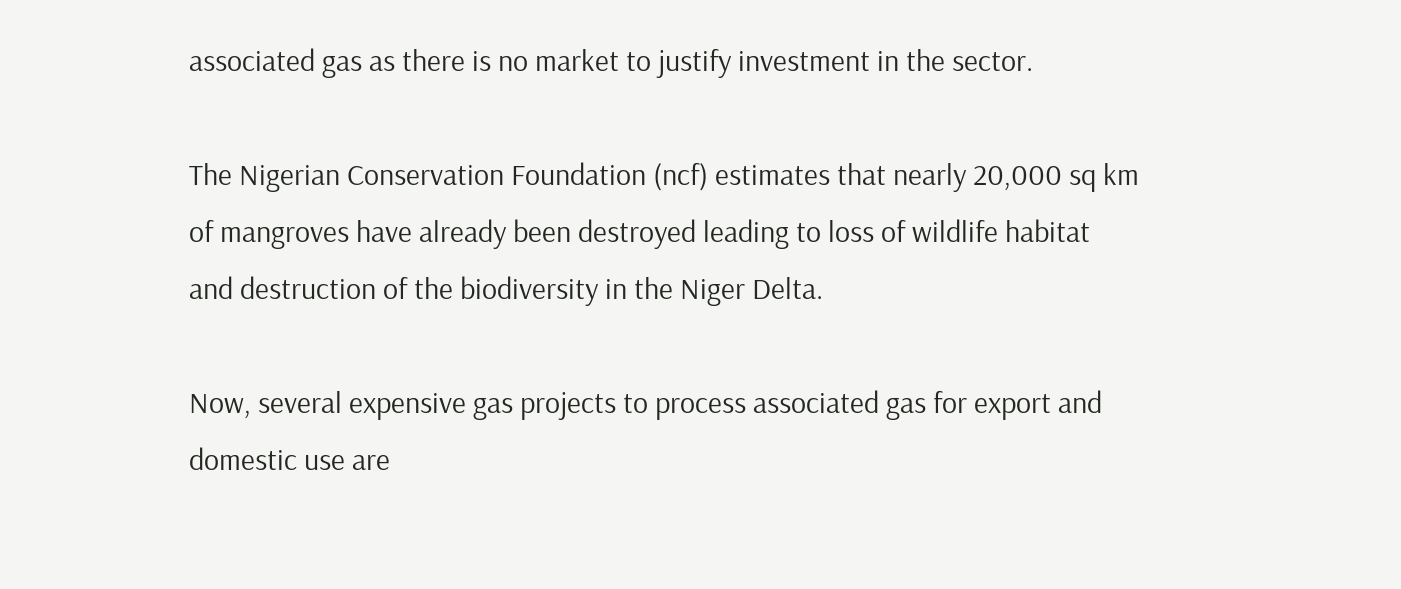associated gas as there is no market to justify investment in the sector.

The Nigerian Conservation Foundation (ncf) estimates that nearly 20,000 sq km of mangroves have already been destroyed leading to loss of wildlife habitat and destruction of the biodiversity in the Niger Delta.

Now, several expensive gas projects to process associated gas for export and domestic use are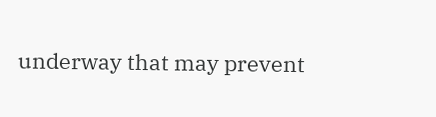underway that may prevent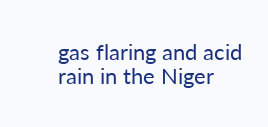gas flaring and acid rain in the Niger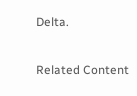Delta.

Related Content